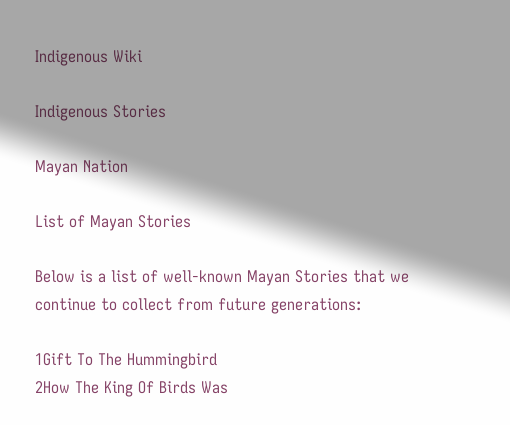Indigenous Wiki

Indigenous Stories

Mayan Nation

List of Mayan Stories

Below is a list of well-known Mayan Stories that we continue to collect from future generations:

1Gift To The Hummingbird
2How The King Of Birds Was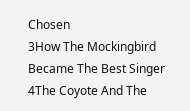Chosen
3How The Mockingbird Became The Best Singer
4The Coyote And The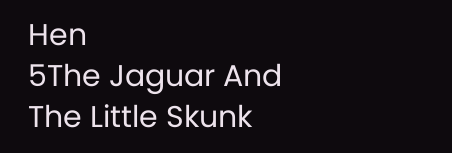Hen
5The Jaguar And The Little Skunk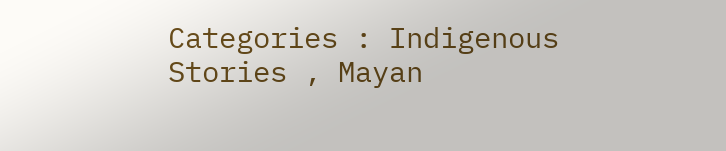Categories : Indigenous Stories , Mayan